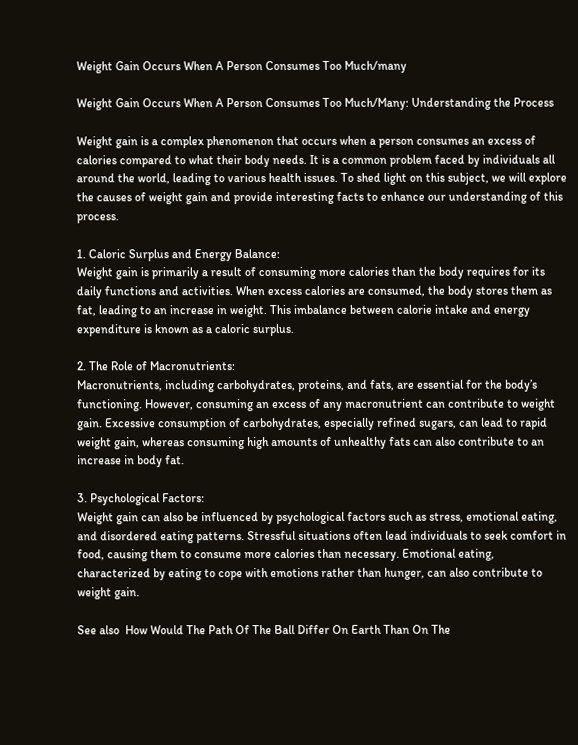Weight Gain Occurs When A Person Consumes Too Much/many

Weight Gain Occurs When A Person Consumes Too Much/Many: Understanding the Process

Weight gain is a complex phenomenon that occurs when a person consumes an excess of calories compared to what their body needs. It is a common problem faced by individuals all around the world, leading to various health issues. To shed light on this subject, we will explore the causes of weight gain and provide interesting facts to enhance our understanding of this process.

1. Caloric Surplus and Energy Balance:
Weight gain is primarily a result of consuming more calories than the body requires for its daily functions and activities. When excess calories are consumed, the body stores them as fat, leading to an increase in weight. This imbalance between calorie intake and energy expenditure is known as a caloric surplus.

2. The Role of Macronutrients:
Macronutrients, including carbohydrates, proteins, and fats, are essential for the body’s functioning. However, consuming an excess of any macronutrient can contribute to weight gain. Excessive consumption of carbohydrates, especially refined sugars, can lead to rapid weight gain, whereas consuming high amounts of unhealthy fats can also contribute to an increase in body fat.

3. Psychological Factors:
Weight gain can also be influenced by psychological factors such as stress, emotional eating, and disordered eating patterns. Stressful situations often lead individuals to seek comfort in food, causing them to consume more calories than necessary. Emotional eating, characterized by eating to cope with emotions rather than hunger, can also contribute to weight gain.

See also  How Would The Path Of The Ball Differ On Earth Than On The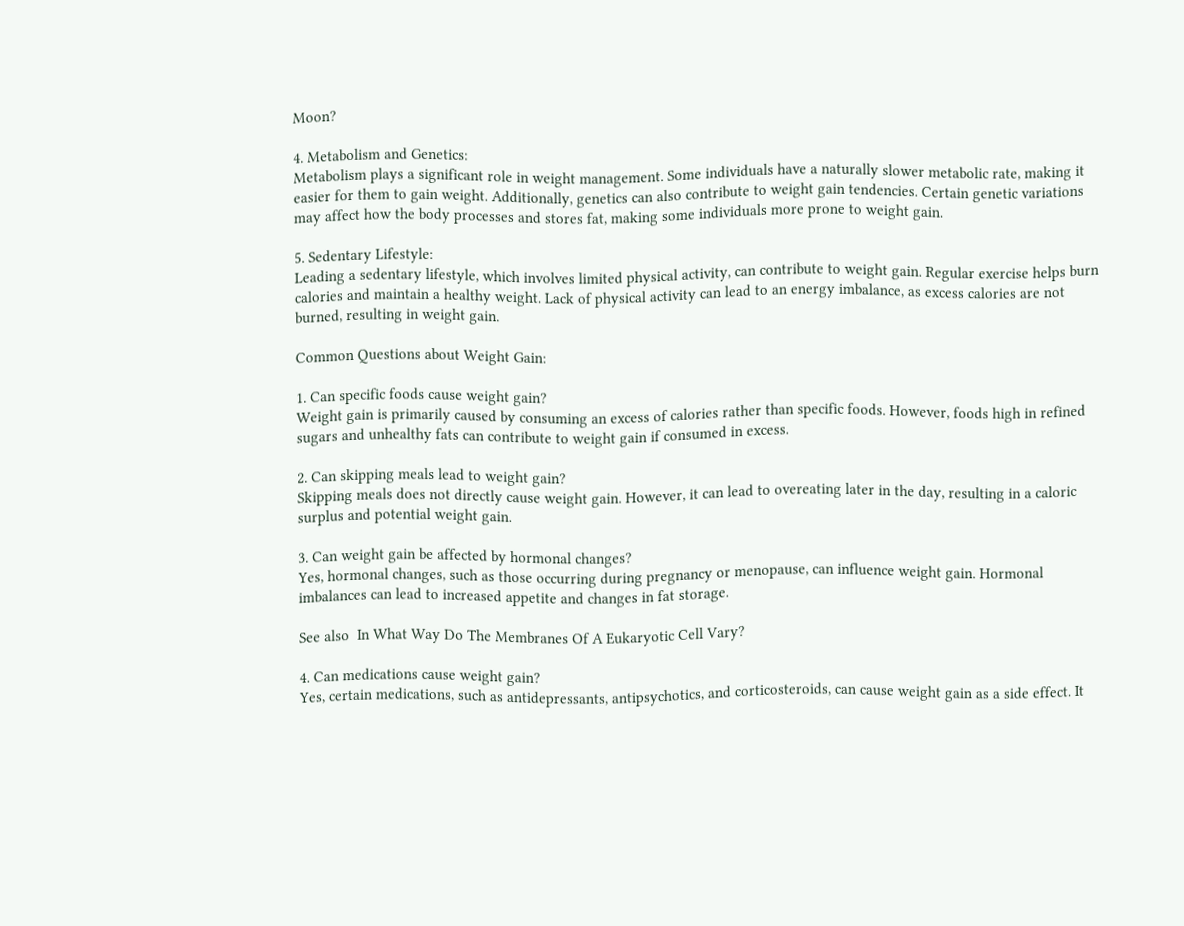Moon?

4. Metabolism and Genetics:
Metabolism plays a significant role in weight management. Some individuals have a naturally slower metabolic rate, making it easier for them to gain weight. Additionally, genetics can also contribute to weight gain tendencies. Certain genetic variations may affect how the body processes and stores fat, making some individuals more prone to weight gain.

5. Sedentary Lifestyle:
Leading a sedentary lifestyle, which involves limited physical activity, can contribute to weight gain. Regular exercise helps burn calories and maintain a healthy weight. Lack of physical activity can lead to an energy imbalance, as excess calories are not burned, resulting in weight gain.

Common Questions about Weight Gain:

1. Can specific foods cause weight gain?
Weight gain is primarily caused by consuming an excess of calories rather than specific foods. However, foods high in refined sugars and unhealthy fats can contribute to weight gain if consumed in excess.

2. Can skipping meals lead to weight gain?
Skipping meals does not directly cause weight gain. However, it can lead to overeating later in the day, resulting in a caloric surplus and potential weight gain.

3. Can weight gain be affected by hormonal changes?
Yes, hormonal changes, such as those occurring during pregnancy or menopause, can influence weight gain. Hormonal imbalances can lead to increased appetite and changes in fat storage.

See also  In What Way Do The Membranes Of A Eukaryotic Cell Vary?

4. Can medications cause weight gain?
Yes, certain medications, such as antidepressants, antipsychotics, and corticosteroids, can cause weight gain as a side effect. It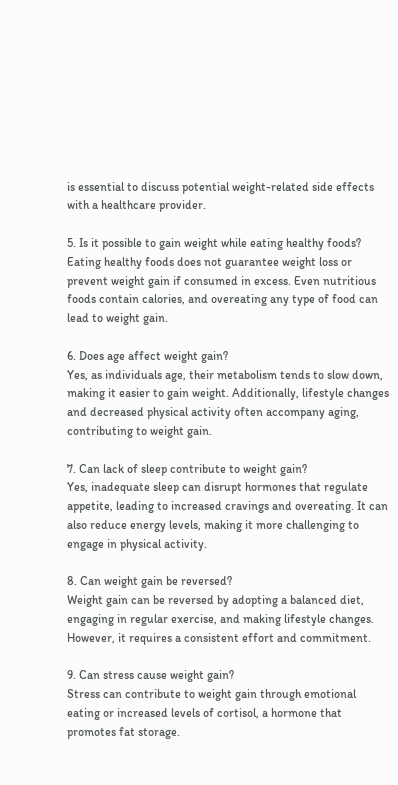is essential to discuss potential weight-related side effects with a healthcare provider.

5. Is it possible to gain weight while eating healthy foods?
Eating healthy foods does not guarantee weight loss or prevent weight gain if consumed in excess. Even nutritious foods contain calories, and overeating any type of food can lead to weight gain.

6. Does age affect weight gain?
Yes, as individuals age, their metabolism tends to slow down, making it easier to gain weight. Additionally, lifestyle changes and decreased physical activity often accompany aging, contributing to weight gain.

7. Can lack of sleep contribute to weight gain?
Yes, inadequate sleep can disrupt hormones that regulate appetite, leading to increased cravings and overeating. It can also reduce energy levels, making it more challenging to engage in physical activity.

8. Can weight gain be reversed?
Weight gain can be reversed by adopting a balanced diet, engaging in regular exercise, and making lifestyle changes. However, it requires a consistent effort and commitment.

9. Can stress cause weight gain?
Stress can contribute to weight gain through emotional eating or increased levels of cortisol, a hormone that promotes fat storage.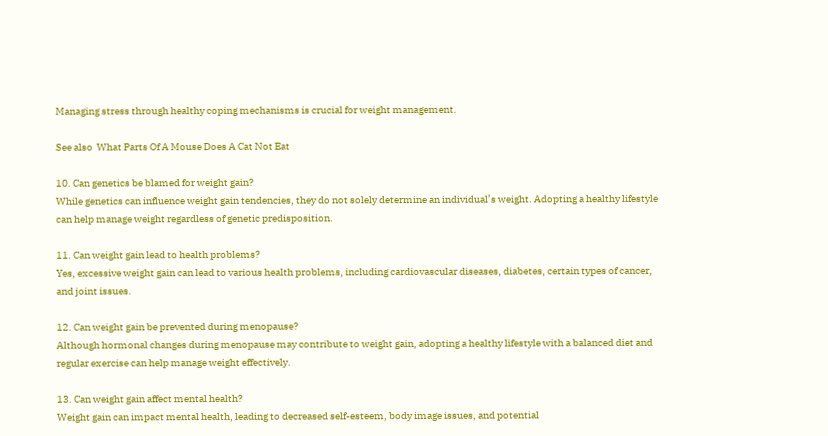Managing stress through healthy coping mechanisms is crucial for weight management.

See also  What Parts Of A Mouse Does A Cat Not Eat

10. Can genetics be blamed for weight gain?
While genetics can influence weight gain tendencies, they do not solely determine an individual’s weight. Adopting a healthy lifestyle can help manage weight regardless of genetic predisposition.

11. Can weight gain lead to health problems?
Yes, excessive weight gain can lead to various health problems, including cardiovascular diseases, diabetes, certain types of cancer, and joint issues.

12. Can weight gain be prevented during menopause?
Although hormonal changes during menopause may contribute to weight gain, adopting a healthy lifestyle with a balanced diet and regular exercise can help manage weight effectively.

13. Can weight gain affect mental health?
Weight gain can impact mental health, leading to decreased self-esteem, body image issues, and potential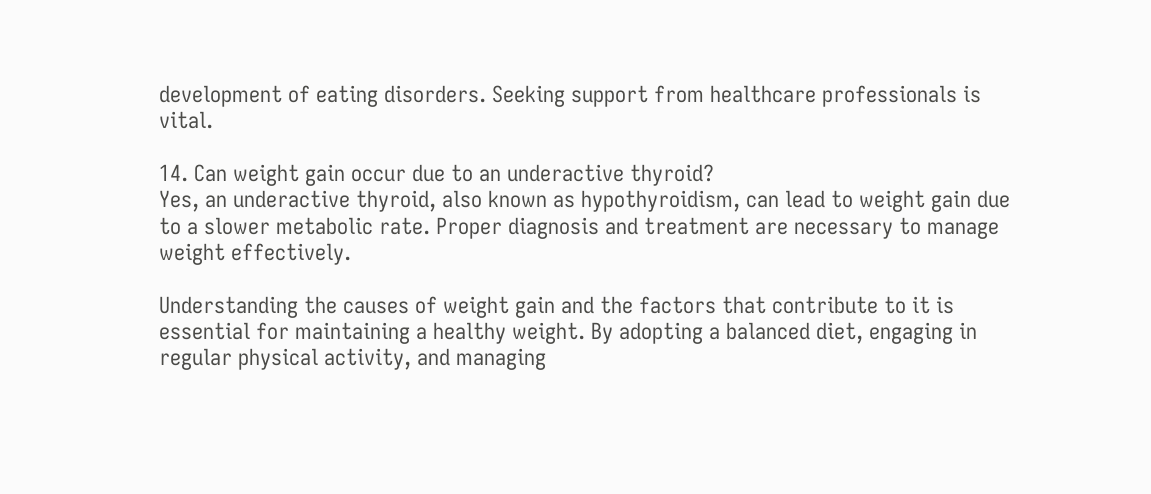development of eating disorders. Seeking support from healthcare professionals is vital.

14. Can weight gain occur due to an underactive thyroid?
Yes, an underactive thyroid, also known as hypothyroidism, can lead to weight gain due to a slower metabolic rate. Proper diagnosis and treatment are necessary to manage weight effectively.

Understanding the causes of weight gain and the factors that contribute to it is essential for maintaining a healthy weight. By adopting a balanced diet, engaging in regular physical activity, and managing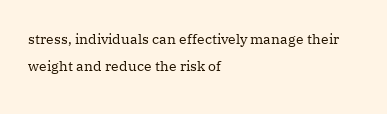stress, individuals can effectively manage their weight and reduce the risk of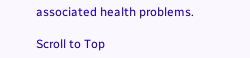associated health problems.

Scroll to Top